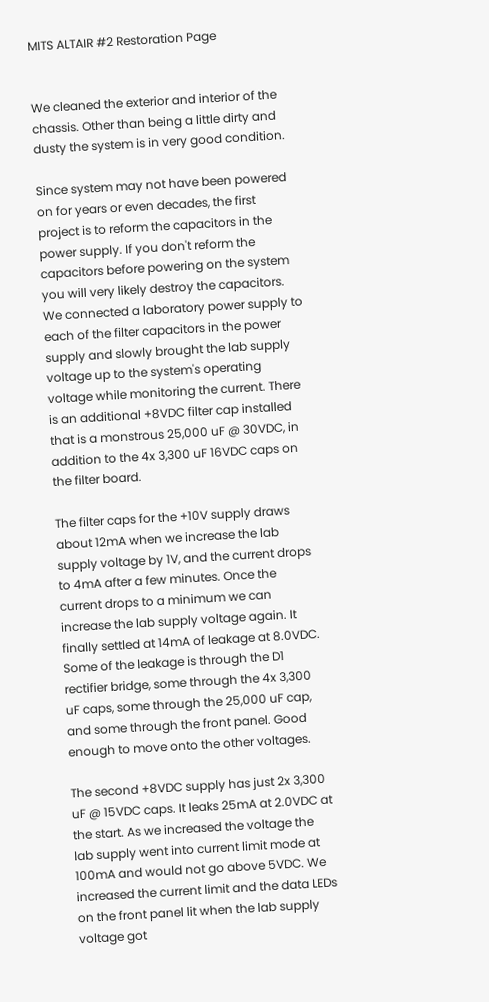MITS ALTAIR #2 Restoration Page


We cleaned the exterior and interior of the chassis. Other than being a little dirty and dusty the system is in very good condition.

Since system may not have been powered on for years or even decades, the first project is to reform the capacitors in the power supply. If you don't reform the capacitors before powering on the system you will very likely destroy the capacitors. We connected a laboratory power supply to each of the filter capacitors in the power supply and slowly brought the lab supply voltage up to the system's operating voltage while monitoring the current. There is an additional +8VDC filter cap installed that is a monstrous 25,000 uF @ 30VDC, in addition to the 4x 3,300 uF 16VDC caps on the filter board.

The filter caps for the +10V supply draws about 12mA when we increase the lab supply voltage by 1V, and the current drops to 4mA after a few minutes. Once the current drops to a minimum we can increase the lab supply voltage again. It finally settled at 14mA of leakage at 8.0VDC. Some of the leakage is through the D1 rectifier bridge, some through the 4x 3,300 uF caps, some through the 25,000 uF cap, and some through the front panel. Good enough to move onto the other voltages.

The second +8VDC supply has just 2x 3,300 uF @ 15VDC caps. It leaks 25mA at 2.0VDC at the start. As we increased the voltage the lab supply went into current limit mode at 100mA and would not go above 5VDC. We increased the current limit and the data LEDs on the front panel lit when the lab supply voltage got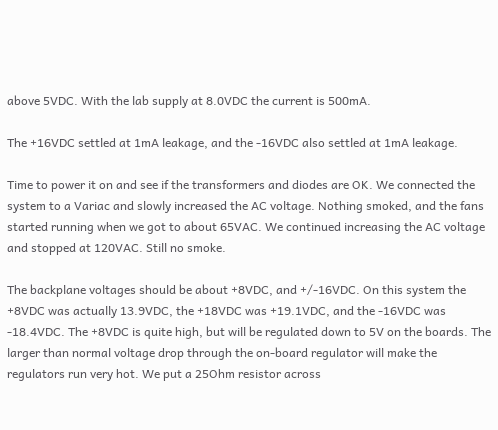above 5VDC. With the lab supply at 8.0VDC the current is 500mA.

The +16VDC settled at 1mA leakage, and the -16VDC also settled at 1mA leakage.

Time to power it on and see if the transformers and diodes are OK. We connected the system to a Variac and slowly increased the AC voltage. Nothing smoked, and the fans started running when we got to about 65VAC. We continued increasing the AC voltage and stopped at 120VAC. Still no smoke.

The backplane voltages should be about +8VDC, and +/-16VDC. On this system the +8VDC was actually 13.9VDC, the +18VDC was +19.1VDC, and the -16VDC was -18.4VDC. The +8VDC is quite high, but will be regulated down to 5V on the boards. The larger than normal voltage drop through the on-board regulator will make the regulators run very hot. We put a 25Ohm resistor across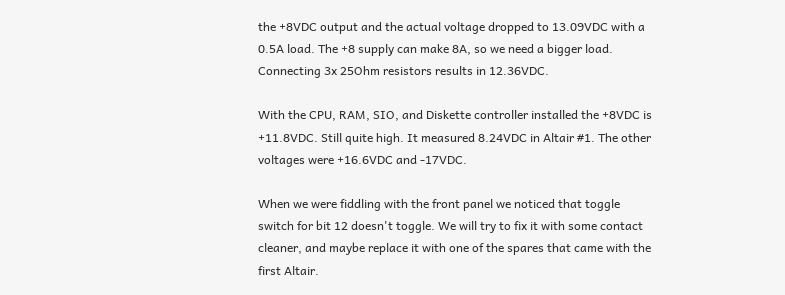the +8VDC output and the actual voltage dropped to 13.09VDC with a 0.5A load. The +8 supply can make 8A, so we need a bigger load. Connecting 3x 25Ohm resistors results in 12.36VDC.

With the CPU, RAM, SIO, and Diskette controller installed the +8VDC is +11.8VDC. Still quite high. It measured 8.24VDC in Altair #1. The other voltages were +16.6VDC and -17VDC.

When we were fiddling with the front panel we noticed that toggle switch for bit 12 doesn't toggle. We will try to fix it with some contact cleaner, and maybe replace it with one of the spares that came with the first Altair.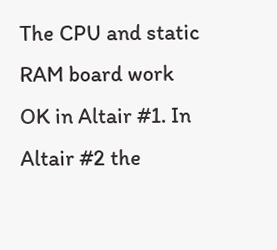The CPU and static RAM board work OK in Altair #1. In Altair #2 the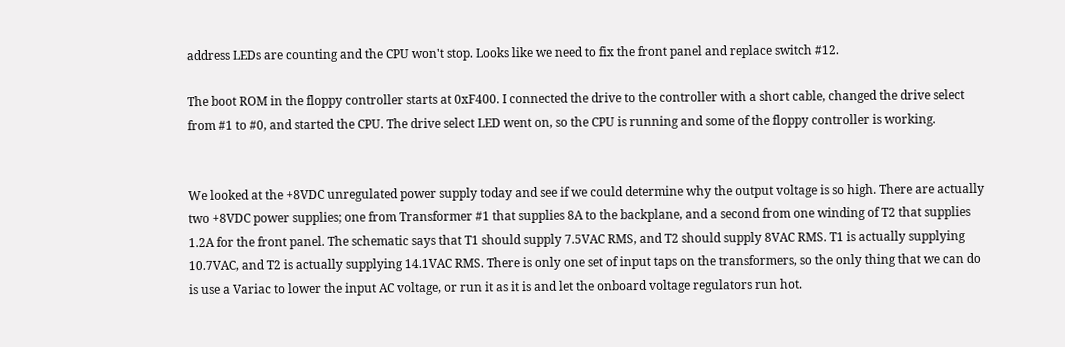address LEDs are counting and the CPU won't stop. Looks like we need to fix the front panel and replace switch #12.

The boot ROM in the floppy controller starts at 0xF400. I connected the drive to the controller with a short cable, changed the drive select from #1 to #0, and started the CPU. The drive select LED went on, so the CPU is running and some of the floppy controller is working.


We looked at the +8VDC unregulated power supply today and see if we could determine why the output voltage is so high. There are actually two +8VDC power supplies; one from Transformer #1 that supplies 8A to the backplane, and a second from one winding of T2 that supplies 1.2A for the front panel. The schematic says that T1 should supply 7.5VAC RMS, and T2 should supply 8VAC RMS. T1 is actually supplying 10.7VAC, and T2 is actually supplying 14.1VAC RMS. There is only one set of input taps on the transformers, so the only thing that we can do is use a Variac to lower the input AC voltage, or run it as it is and let the onboard voltage regulators run hot.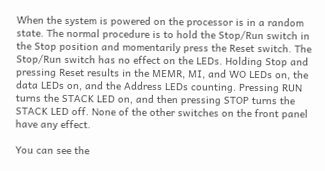When the system is powered on the processor is in a random state. The normal procedure is to hold the Stop/Run switch in the Stop position and momentarily press the Reset switch. The Stop/Run switch has no effect on the LEDs. Holding Stop and pressing Reset results in the MEMR, MI, and WO LEDs on, the data LEDs on, and the Address LEDs counting. Pressing RUN turns the STACK LED on, and then pressing STOP turns the STACK LED off. None of the other switches on the front panel have any effect.

You can see the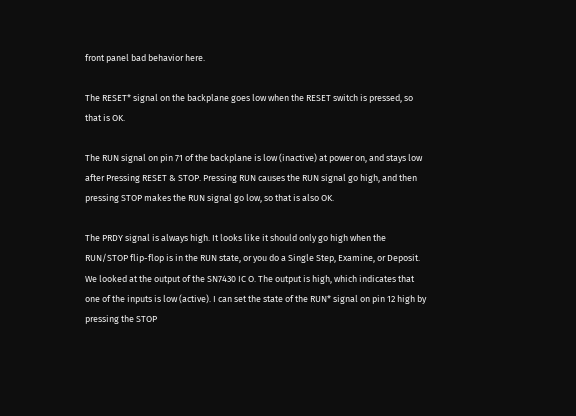front panel bad behavior here.

The RESET* signal on the backplane goes low when the RESET switch is pressed, so that is OK.

The RUN signal on pin 71 of the backplane is low (inactive) at power on, and stays low after Pressing RESET & STOP. Pressing RUN causes the RUN signal go high, and then pressing STOP makes the RUN signal go low, so that is also OK.

The PRDY signal is always high. It looks like it should only go high when the RUN/STOP flip-flop is in the RUN state, or you do a Single Step, Examine, or Deposit. We looked at the output of the SN7430 IC O. The output is high, which indicates that one of the inputs is low (active). I can set the state of the RUN* signal on pin 12 high by pressing the STOP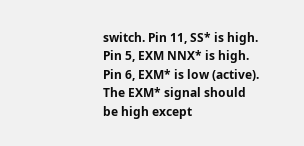switch. Pin 11, SS* is high. Pin 5, EXM NNX* is high. Pin 6, EXM* is low (active). The EXM* signal should be high except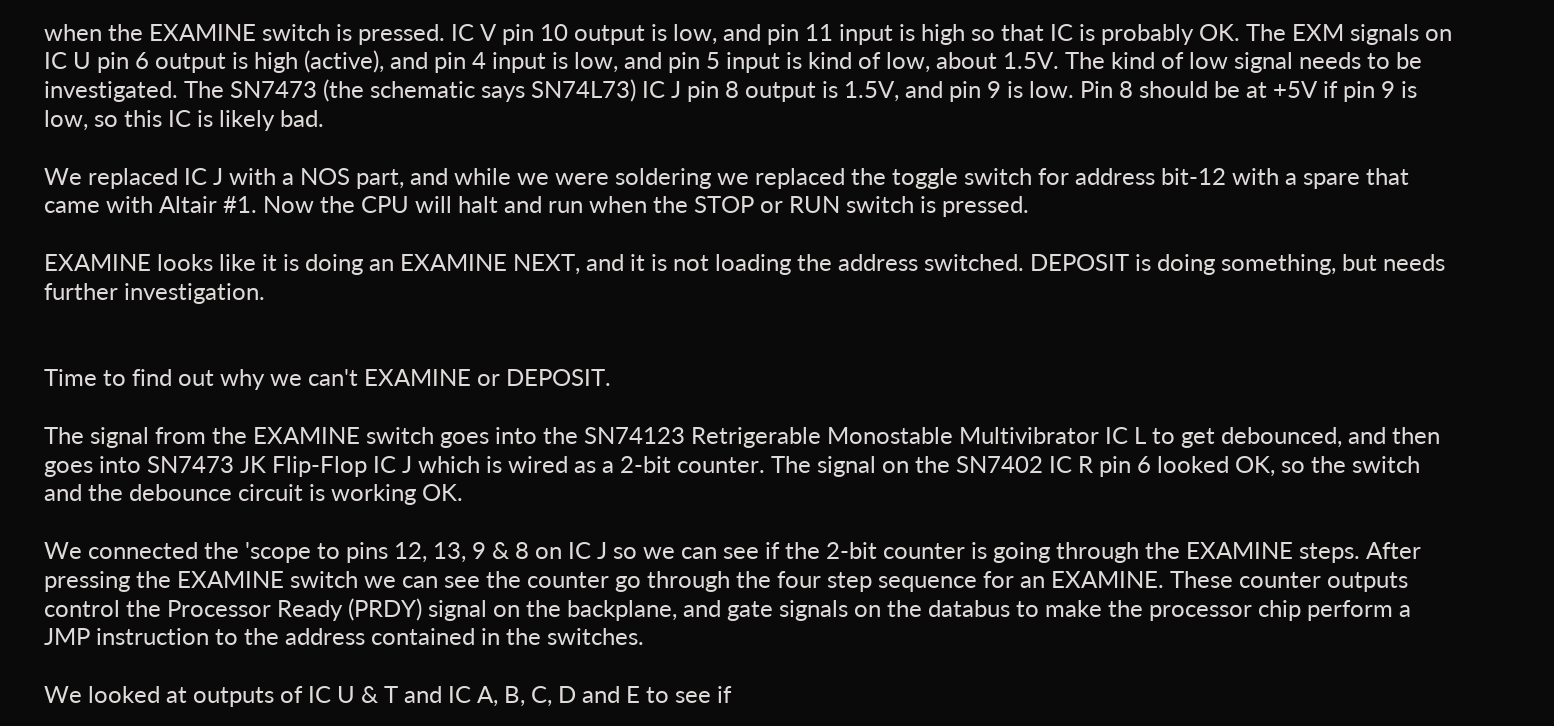when the EXAMINE switch is pressed. IC V pin 10 output is low, and pin 11 input is high so that IC is probably OK. The EXM signals on IC U pin 6 output is high (active), and pin 4 input is low, and pin 5 input is kind of low, about 1.5V. The kind of low signal needs to be investigated. The SN7473 (the schematic says SN74L73) IC J pin 8 output is 1.5V, and pin 9 is low. Pin 8 should be at +5V if pin 9 is low, so this IC is likely bad.

We replaced IC J with a NOS part, and while we were soldering we replaced the toggle switch for address bit-12 with a spare that came with Altair #1. Now the CPU will halt and run when the STOP or RUN switch is pressed.

EXAMINE looks like it is doing an EXAMINE NEXT, and it is not loading the address switched. DEPOSIT is doing something, but needs further investigation.


Time to find out why we can't EXAMINE or DEPOSIT.

The signal from the EXAMINE switch goes into the SN74123 Retrigerable Monostable Multivibrator IC L to get debounced, and then goes into SN7473 JK Flip-Flop IC J which is wired as a 2-bit counter. The signal on the SN7402 IC R pin 6 looked OK, so the switch and the debounce circuit is working OK.

We connected the 'scope to pins 12, 13, 9 & 8 on IC J so we can see if the 2-bit counter is going through the EXAMINE steps. After pressing the EXAMINE switch we can see the counter go through the four step sequence for an EXAMINE. These counter outputs control the Processor Ready (PRDY) signal on the backplane, and gate signals on the databus to make the processor chip perform a JMP instruction to the address contained in the switches.

We looked at outputs of IC U & T and IC A, B, C, D and E to see if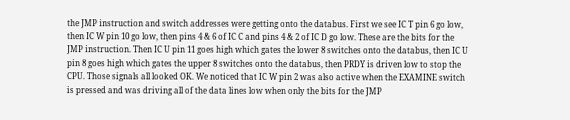the JMP instruction and switch addresses were getting onto the databus. First we see IC T pin 6 go low, then IC W pin 10 go low, then pins 4 & 6 of IC C and pins 4 & 2 of IC D go low. These are the bits for the JMP instruction. Then IC U pin 11 goes high which gates the lower 8 switches onto the databus, then IC U pin 8 goes high which gates the upper 8 switches onto the databus, then PRDY is driven low to stop the CPU. Those signals all looked OK. We noticed that IC W pin 2 was also active when the EXAMINE switch is pressed and was driving all of the data lines low when only the bits for the JMP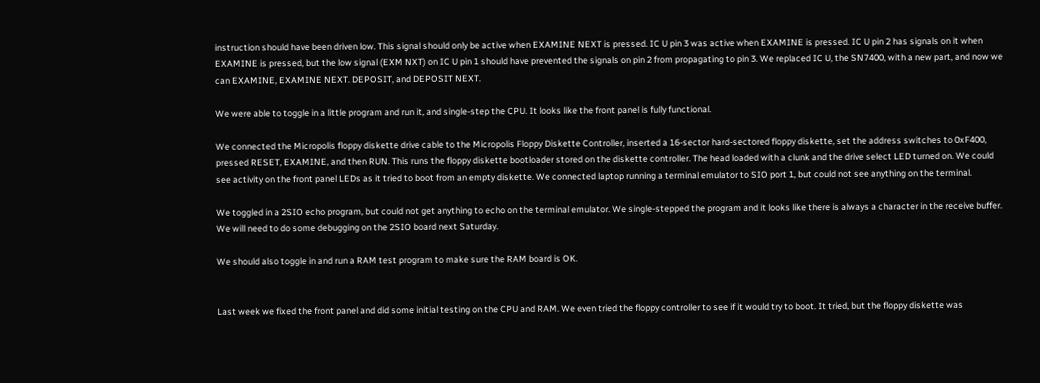instruction should have been driven low. This signal should only be active when EXAMINE NEXT is pressed. IC U pin 3 was active when EXAMINE is pressed. IC U pin 2 has signals on it when EXAMINE is pressed, but the low signal (EXM NXT) on IC U pin 1 should have prevented the signals on pin 2 from propagating to pin 3. We replaced IC U, the SN7400, with a new part, and now we can EXAMINE, EXAMINE NEXT. DEPOSIT, and DEPOSIT NEXT.

We were able to toggle in a little program and run it, and single-step the CPU. It looks like the front panel is fully functional.

We connected the Micropolis floppy diskette drive cable to the Micropolis Floppy Diskette Controller, inserted a 16-sector hard-sectored floppy diskette, set the address switches to 0xF400, pressed RESET, EXAMINE, and then RUN. This runs the floppy diskette bootloader stored on the diskette controller. The head loaded with a clunk and the drive select LED turned on. We could see activity on the front panel LEDs as it tried to boot from an empty diskette. We connected laptop running a terminal emulator to SIO port 1, but could not see anything on the terminal.

We toggled in a 2SIO echo program, but could not get anything to echo on the terminal emulator. We single-stepped the program and it looks like there is always a character in the receive buffer. We will need to do some debugging on the 2SIO board next Saturday.

We should also toggle in and run a RAM test program to make sure the RAM board is OK.


Last week we fixed the front panel and did some initial testing on the CPU and RAM. We even tried the floppy controller to see if it would try to boot. It tried, but the floppy diskette was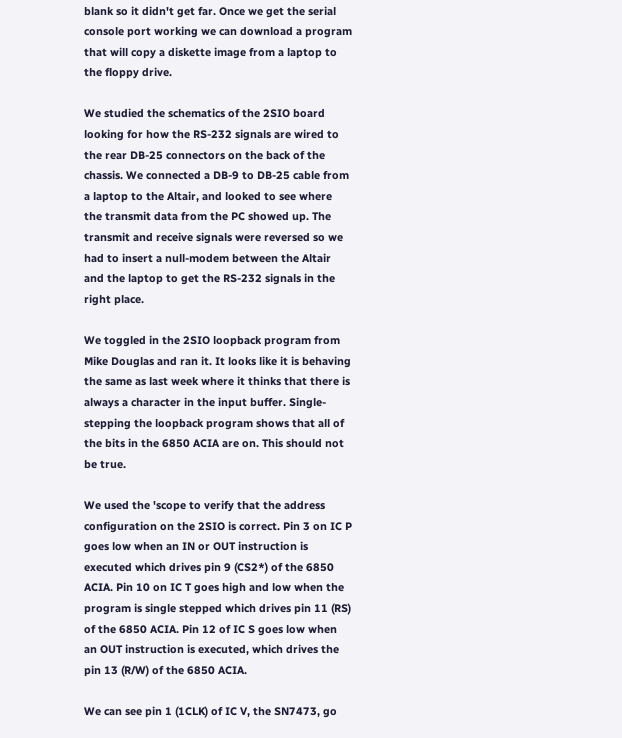blank so it didn't get far. Once we get the serial console port working we can download a program that will copy a diskette image from a laptop to the floppy drive.

We studied the schematics of the 2SIO board looking for how the RS-232 signals are wired to the rear DB-25 connectors on the back of the chassis. We connected a DB-9 to DB-25 cable from a laptop to the Altair, and looked to see where the transmit data from the PC showed up. The transmit and receive signals were reversed so we had to insert a null-modem between the Altair and the laptop to get the RS-232 signals in the right place.

We toggled in the 2SIO loopback program from Mike Douglas and ran it. It looks like it is behaving the same as last week where it thinks that there is always a character in the input buffer. Single-stepping the loopback program shows that all of the bits in the 6850 ACIA are on. This should not be true.

We used the 'scope to verify that the address configuration on the 2SIO is correct. Pin 3 on IC P goes low when an IN or OUT instruction is executed which drives pin 9 (CS2*) of the 6850 ACIA. Pin 10 on IC T goes high and low when the program is single stepped which drives pin 11 (RS) of the 6850 ACIA. Pin 12 of IC S goes low when an OUT instruction is executed, which drives the pin 13 (R/W) of the 6850 ACIA.

We can see pin 1 (1CLK) of IC V, the SN7473, go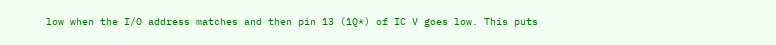low when the I/O address matches and then pin 13 (1Q*) of IC V goes low. This puts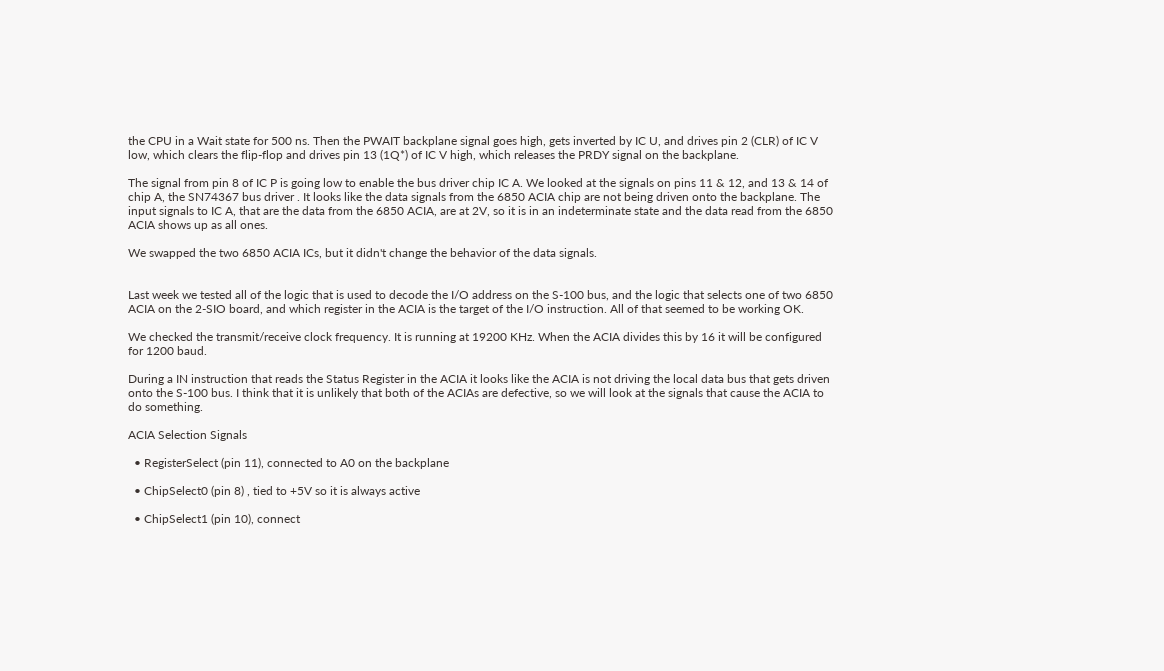the CPU in a Wait state for 500 ns. Then the PWAIT backplane signal goes high, gets inverted by IC U, and drives pin 2 (CLR) of IC V low, which clears the flip-flop and drives pin 13 (1Q*) of IC V high, which releases the PRDY signal on the backplane.

The signal from pin 8 of IC P is going low to enable the bus driver chip IC A. We looked at the signals on pins 11 & 12, and 13 & 14 of chip A, the SN74367 bus driver . It looks like the data signals from the 6850 ACIA chip are not being driven onto the backplane. The input signals to IC A, that are the data from the 6850 ACIA, are at 2V, so it is in an indeterminate state and the data read from the 6850 ACIA shows up as all ones.

We swapped the two 6850 ACIA ICs, but it didn't change the behavior of the data signals.


Last week we tested all of the logic that is used to decode the I/O address on the S-100 bus, and the logic that selects one of two 6850 ACIA on the 2-SIO board, and which register in the ACIA is the target of the I/O instruction. All of that seemed to be working OK.

We checked the transmit/receive clock frequency. It is running at 19200 KHz. When the ACIA divides this by 16 it will be configured for 1200 baud.

During a IN instruction that reads the Status Register in the ACIA it looks like the ACIA is not driving the local data bus that gets driven onto the S-100 bus. I think that it is unlikely that both of the ACIAs are defective, so we will look at the signals that cause the ACIA to do something.

ACIA Selection Signals

  • RegisterSelect (pin 11), connected to A0 on the backplane

  • ChipSelect0 (pin 8) , tied to +5V so it is always active

  • ChipSelect1 (pin 10), connect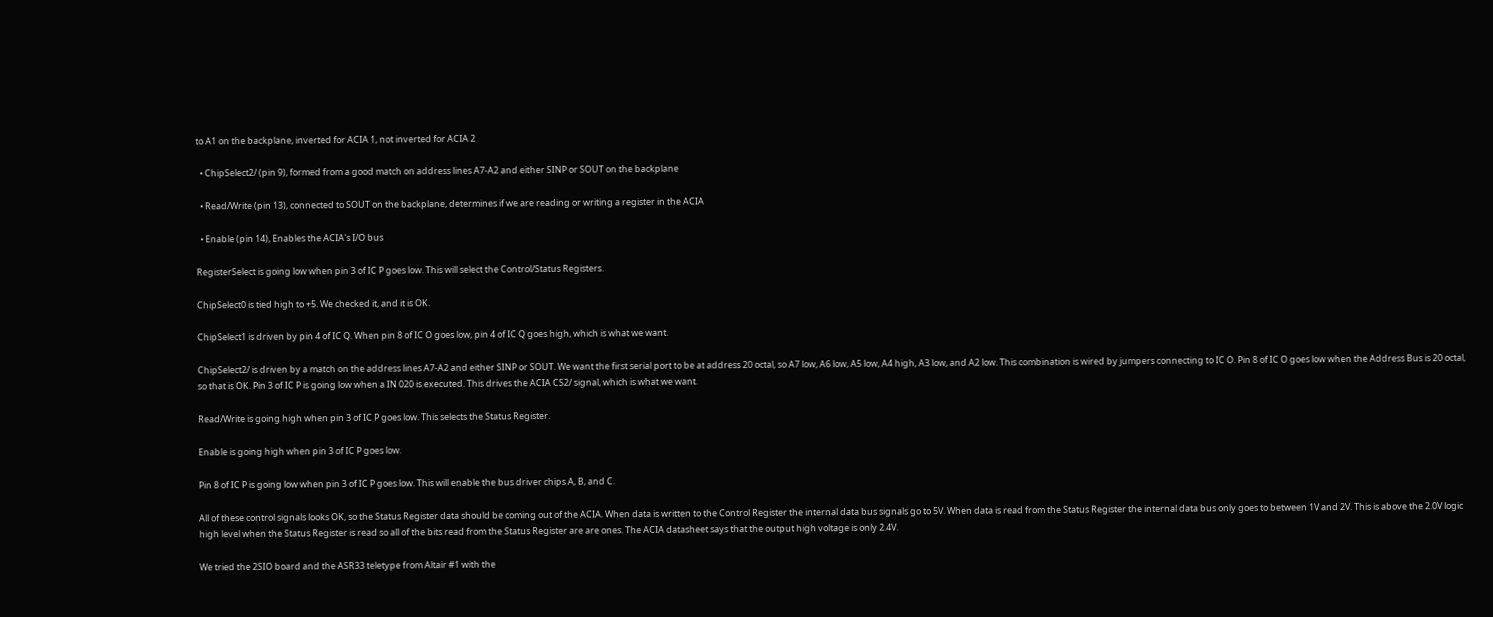to A1 on the backplane, inverted for ACIA 1, not inverted for ACIA 2

  • ChipSelect2/ (pin 9), formed from a good match on address lines A7-A2 and either SINP or SOUT on the backplane

  • Read/Write (pin 13), connected to SOUT on the backplane, determines if we are reading or writing a register in the ACIA

  • Enable (pin 14), Enables the ACIA's I/O bus

RegisterSelect is going low when pin 3 of IC P goes low. This will select the Control/Status Registers.

ChipSelect0 is tied high to +5. We checked it, and it is OK.

ChipSelect1 is driven by pin 4 of IC Q. When pin 8 of IC O goes low, pin 4 of IC Q goes high, which is what we want.

ChipSelect2/ is driven by a match on the address lines A7-A2 and either SINP or SOUT. We want the first serial port to be at address 20 octal, so A7 low, A6 low, A5 low, A4 high, A3 low, and A2 low. This combination is wired by jumpers connecting to IC O. Pin 8 of IC O goes low when the Address Bus is 20 octal, so that is OK. Pin 3 of IC P is going low when a IN 020 is executed. This drives the ACIA CS2/ signal, which is what we want.

Read/Write is going high when pin 3 of IC P goes low. This selects the Status Register.

Enable is going high when pin 3 of IC P goes low.

Pin 8 of IC P is going low when pin 3 of IC P goes low. This will enable the bus driver chips A, B, and C.

All of these control signals looks OK, so the Status Register data should be coming out of the ACIA. When data is written to the Control Register the internal data bus signals go to 5V. When data is read from the Status Register the internal data bus only goes to between 1V and 2V. This is above the 2.0V logic high level when the Status Register is read so all of the bits read from the Status Register are are ones. The ACIA datasheet says that the output high voltage is only 2.4V.

We tried the 2SIO board and the ASR33 teletype from Altair #1 with the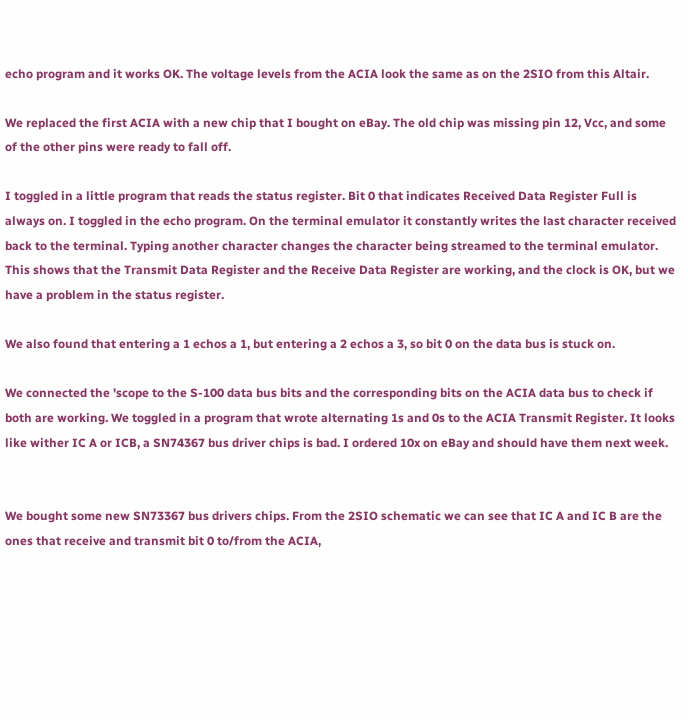echo program and it works OK. The voltage levels from the ACIA look the same as on the 2SIO from this Altair.

We replaced the first ACIA with a new chip that I bought on eBay. The old chip was missing pin 12, Vcc, and some of the other pins were ready to fall off.

I toggled in a little program that reads the status register. Bit 0 that indicates Received Data Register Full is always on. I toggled in the echo program. On the terminal emulator it constantly writes the last character received back to the terminal. Typing another character changes the character being streamed to the terminal emulator. This shows that the Transmit Data Register and the Receive Data Register are working, and the clock is OK, but we have a problem in the status register.

We also found that entering a 1 echos a 1, but entering a 2 echos a 3, so bit 0 on the data bus is stuck on.

We connected the 'scope to the S-100 data bus bits and the corresponding bits on the ACIA data bus to check if both are working. We toggled in a program that wrote alternating 1s and 0s to the ACIA Transmit Register. It looks like wither IC A or ICB, a SN74367 bus driver chips is bad. I ordered 10x on eBay and should have them next week.


We bought some new SN73367 bus drivers chips. From the 2SIO schematic we can see that IC A and IC B are the ones that receive and transmit bit 0 to/from the ACIA,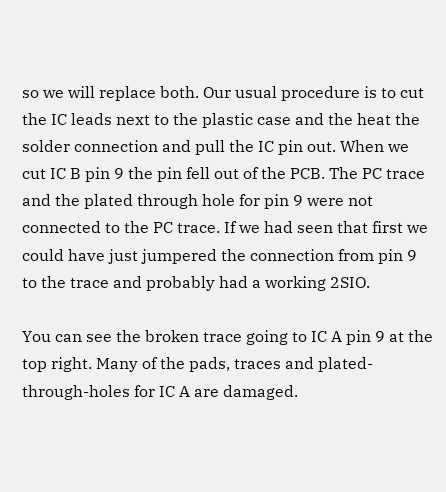so we will replace both. Our usual procedure is to cut the IC leads next to the plastic case and the heat the solder connection and pull the IC pin out. When we cut IC B pin 9 the pin fell out of the PCB. The PC trace and the plated through hole for pin 9 were not connected to the PC trace. If we had seen that first we could have just jumpered the connection from pin 9 to the trace and probably had a working 2SIO.

You can see the broken trace going to IC A pin 9 at the top right. Many of the pads, traces and plated-through-holes for IC A are damaged.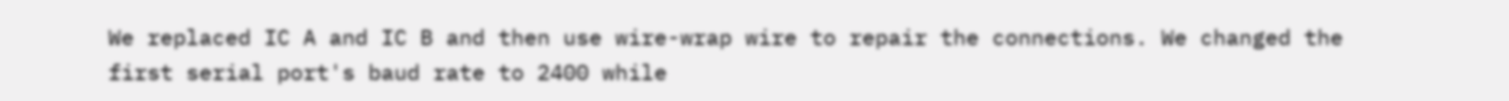We replaced IC A and IC B and then use wire-wrap wire to repair the connections. We changed the first serial port's baud rate to 2400 while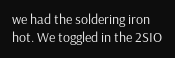we had the soldering iron hot. We toggled in the 2SIO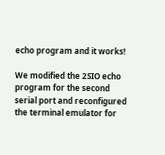echo program and it works!

We modified the 2SIO echo program for the second serial port and reconfigured the terminal emulator for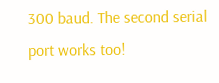300 baud. The second serial port works too!